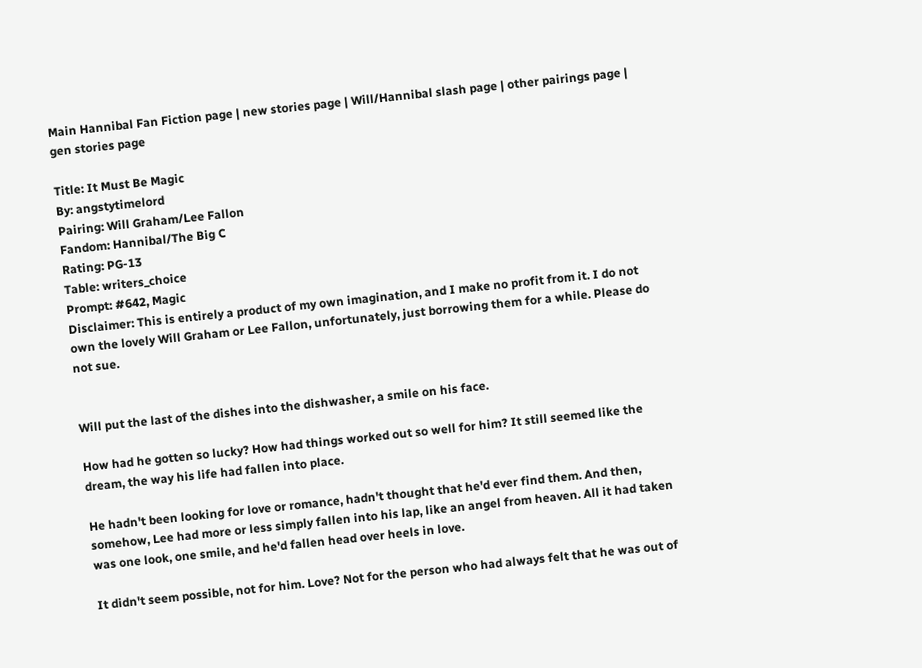Main Hannibal Fan Fiction page | new stories page | Will/Hannibal slash page | other pairings page | gen stories page

Title: It Must Be Magic
By: angstytimelord
Pairing: Will Graham/Lee Fallon
Fandom: Hannibal/The Big C
Rating: PG-13
Table: writers_choice
Prompt: #642, Magic
Disclaimer: This is entirely a product of my own imagination, and I make no profit from it. I do not own the lovely Will Graham or Lee Fallon, unfortunately, just borrowing them for a while. Please do not sue.


Will put the last of the dishes into the dishwasher, a smile on his face.

How had he gotten so lucky? How had things worked out so well for him? It still seemed like the dream, the way his life had fallen into place.

He hadn't been looking for love or romance, hadn't thought that he'd ever find them. And then, somehow, Lee had more or less simply fallen into his lap, like an angel from heaven. All it had taken was one look, one smile, and he'd fallen head over heels in love.

It didn't seem possible, not for him. Love? Not for the person who had always felt that he was out of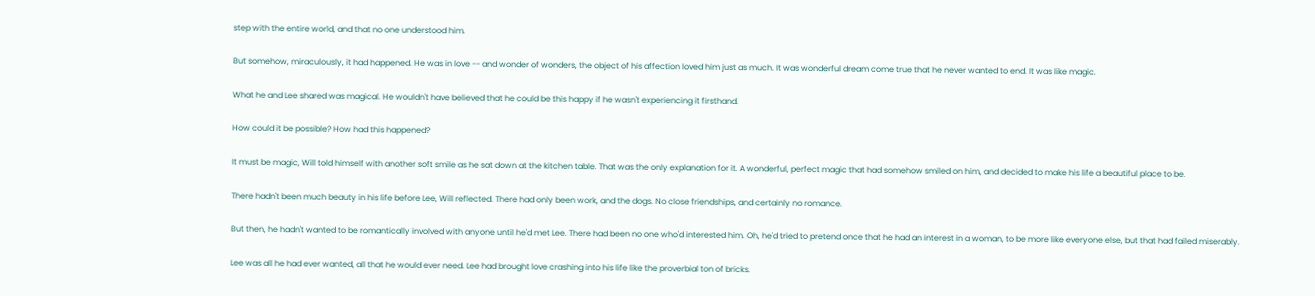step with the entire world, and that no one understood him.

But somehow, miraculously, it had happened. He was in love -- and wonder of wonders, the object of his affection loved him just as much. It was wonderful dream come true that he never wanted to end. It was like magic.

What he and Lee shared was magical. He wouldn't have believed that he could be this happy if he wasn't experiencing it firsthand.

How could it be possible? How had this happened?

It must be magic, Will told himself with another soft smile as he sat down at the kitchen table. That was the only explanation for it. A wonderful, perfect magic that had somehow smiled on him, and decided to make his life a beautiful place to be.

There hadn't been much beauty in his life before Lee, Will reflected. There had only been work, and the dogs. No close friendships, and certainly no romance.

But then, he hadn't wanted to be romantically involved with anyone until he'd met Lee. There had been no one who'd interested him. Oh, he'd tried to pretend once that he had an interest in a woman, to be more like everyone else, but that had failed miserably.

Lee was all he had ever wanted, all that he would ever need. Lee had brought love crashing into his life like the proverbial ton of bricks.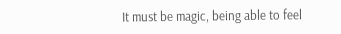It must be magic, being able to feel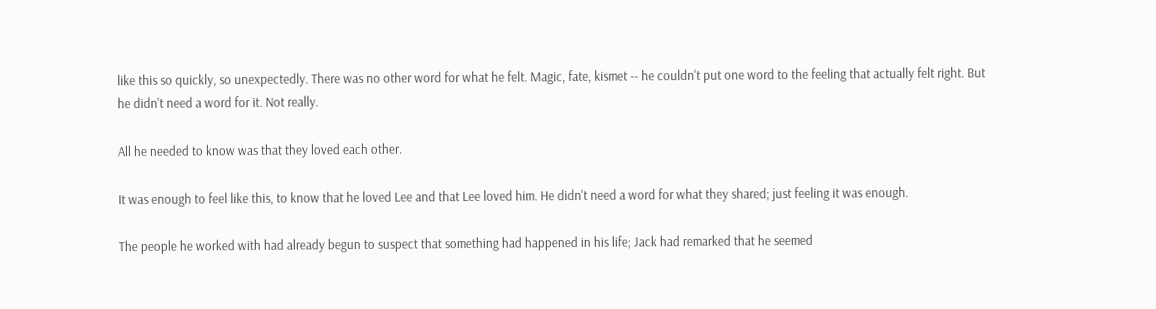like this so quickly, so unexpectedly. There was no other word for what he felt. Magic, fate, kismet -- he couldn't put one word to the feeling that actually felt right. But he didn't need a word for it. Not really.

All he needed to know was that they loved each other.

It was enough to feel like this, to know that he loved Lee and that Lee loved him. He didn't need a word for what they shared; just feeling it was enough.

The people he worked with had already begun to suspect that something had happened in his life; Jack had remarked that he seemed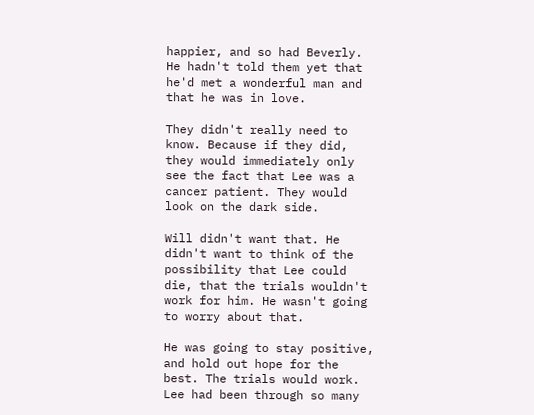happier, and so had Beverly. He hadn't told them yet that he'd met a wonderful man and that he was in love.

They didn't really need to know. Because if they did, they would immediately only see the fact that Lee was a cancer patient. They would look on the dark side.

Will didn't want that. He didn't want to think of the possibility that Lee could die, that the trials wouldn't work for him. He wasn't going to worry about that.

He was going to stay positive, and hold out hope for the best. The trials would work. Lee had been through so many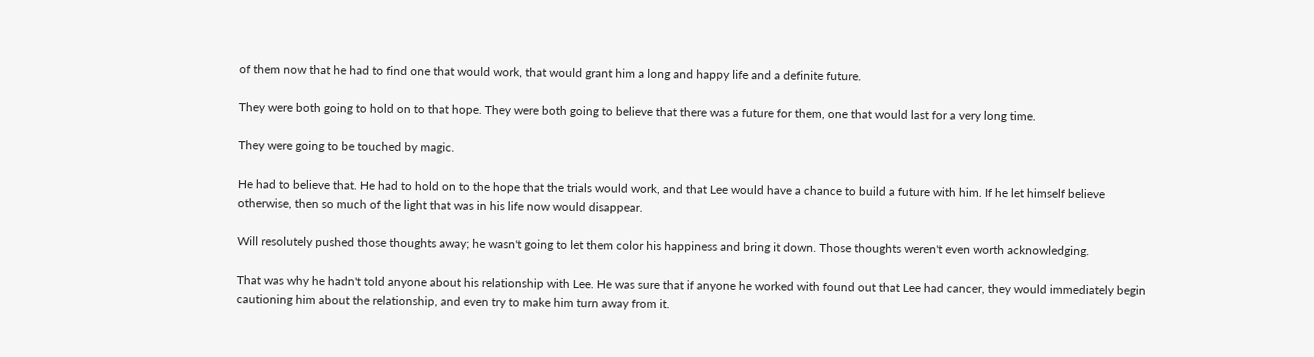of them now that he had to find one that would work, that would grant him a long and happy life and a definite future.

They were both going to hold on to that hope. They were both going to believe that there was a future for them, one that would last for a very long time.

They were going to be touched by magic.

He had to believe that. He had to hold on to the hope that the trials would work, and that Lee would have a chance to build a future with him. If he let himself believe otherwise, then so much of the light that was in his life now would disappear.

Will resolutely pushed those thoughts away; he wasn't going to let them color his happiness and bring it down. Those thoughts weren't even worth acknowledging.

That was why he hadn't told anyone about his relationship with Lee. He was sure that if anyone he worked with found out that Lee had cancer, they would immediately begin cautioning him about the relationship, and even try to make him turn away from it.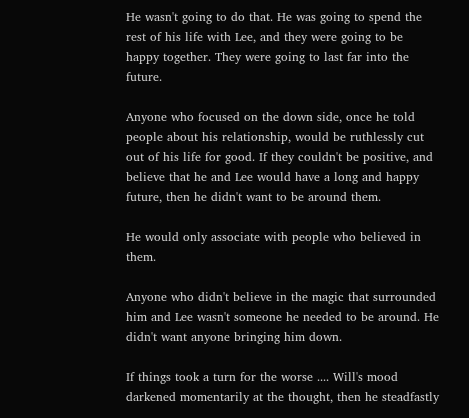He wasn't going to do that. He was going to spend the rest of his life with Lee, and they were going to be happy together. They were going to last far into the future.

Anyone who focused on the down side, once he told people about his relationship, would be ruthlessly cut out of his life for good. If they couldn't be positive, and believe that he and Lee would have a long and happy future, then he didn't want to be around them.

He would only associate with people who believed in them.

Anyone who didn't believe in the magic that surrounded him and Lee wasn't someone he needed to be around. He didn't want anyone bringing him down.

If things took a turn for the worse .... Will's mood darkened momentarily at the thought, then he steadfastly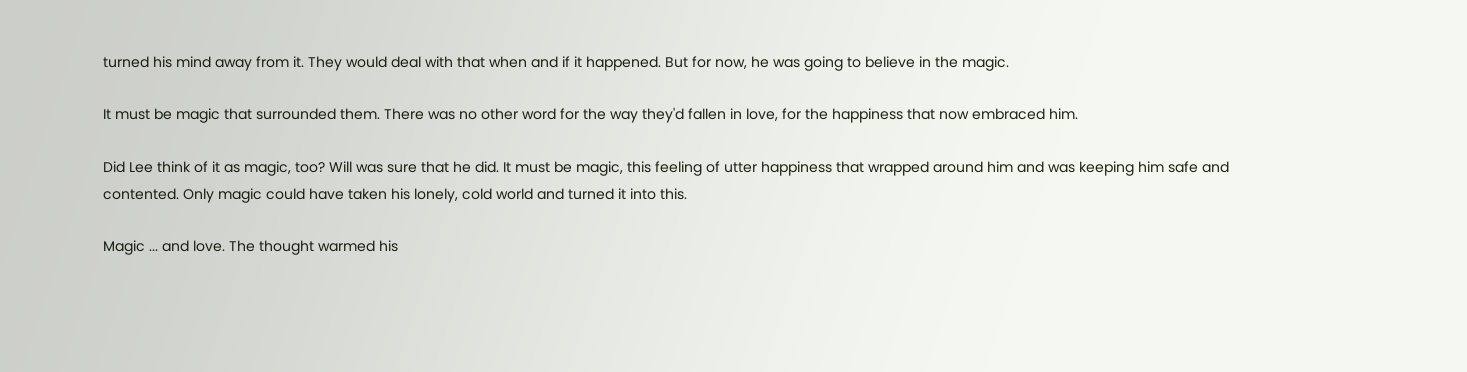turned his mind away from it. They would deal with that when and if it happened. But for now, he was going to believe in the magic.

It must be magic that surrounded them. There was no other word for the way they'd fallen in love, for the happiness that now embraced him.

Did Lee think of it as magic, too? Will was sure that he did. It must be magic, this feeling of utter happiness that wrapped around him and was keeping him safe and contented. Only magic could have taken his lonely, cold world and turned it into this.

Magic ... and love. The thought warmed his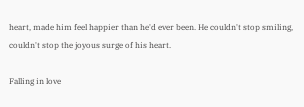heart, made him feel happier than he'd ever been. He couldn't stop smiling, couldn't stop the joyous surge of his heart.

Falling in love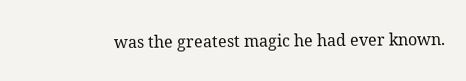was the greatest magic he had ever known.